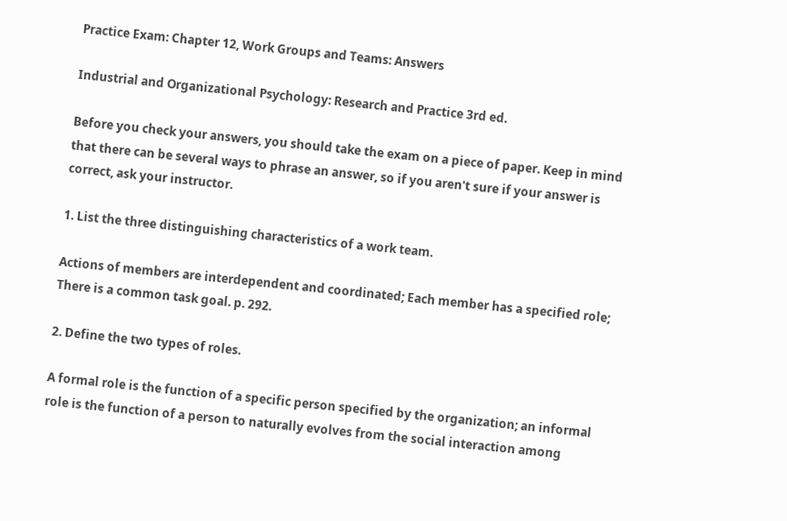Practice Exam: Chapter 12, Work Groups and Teams: Answers

Industrial and Organizational Psychology: Research and Practice 3rd ed.

Before you check your answers, you should take the exam on a piece of paper. Keep in mind that there can be several ways to phrase an answer, so if you aren't sure if your answer is correct, ask your instructor.

1. List the three distinguishing characteristics of a work team.

Actions of members are interdependent and coordinated; Each member has a specified role; There is a common task goal. p. 292.

2. Define the two types of roles.

A formal role is the function of a specific person specified by the organization; an informal role is the function of a person to naturally evolves from the social interaction among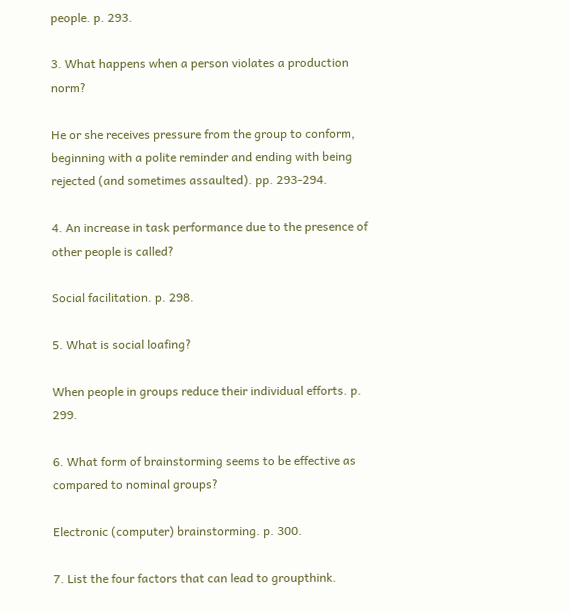people. p. 293.

3. What happens when a person violates a production norm?

He or she receives pressure from the group to conform, beginning with a polite reminder and ending with being rejected (and sometimes assaulted). pp. 293-294.

4. An increase in task performance due to the presence of other people is called?

Social facilitation. p. 298.

5. What is social loafing?

When people in groups reduce their individual efforts. p. 299.

6. What form of brainstorming seems to be effective as compared to nominal groups?

Electronic (computer) brainstorming. p. 300.

7. List the four factors that can lead to groupthink.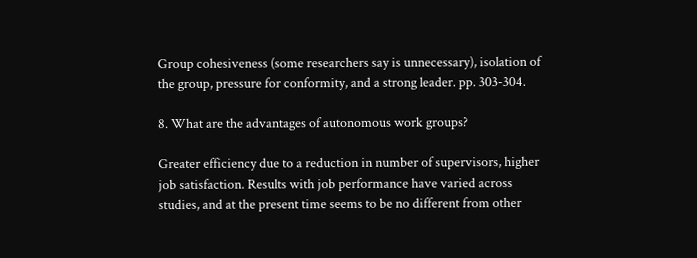Group cohesiveness (some researchers say is unnecessary), isolation of the group, pressure for conformity, and a strong leader. pp. 303-304.

8. What are the advantages of autonomous work groups?

Greater efficiency due to a reduction in number of supervisors, higher job satisfaction. Results with job performance have varied across studies, and at the present time seems to be no different from other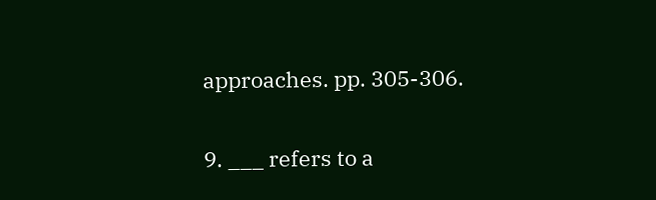approaches. pp. 305-306.

9. ___ refers to a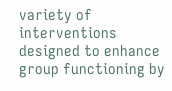variety of interventions designed to enhance group functioning by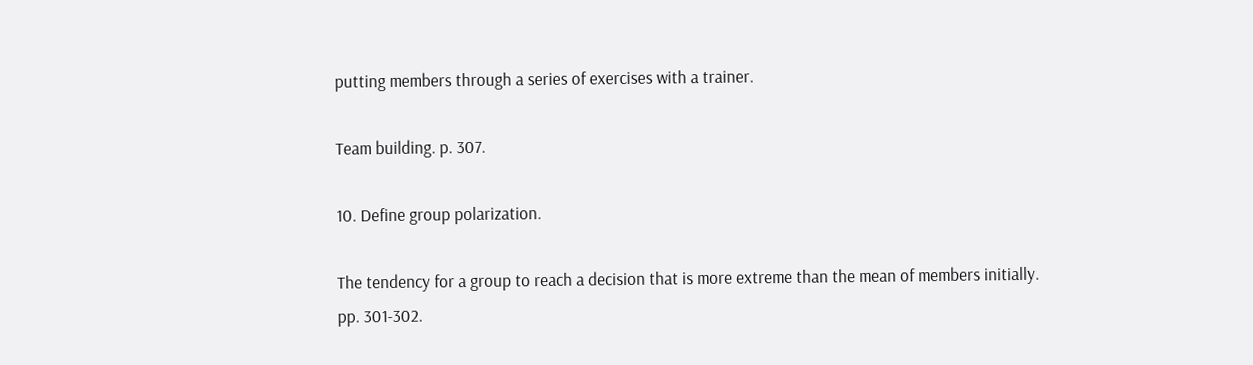putting members through a series of exercises with a trainer.

Team building. p. 307.

10. Define group polarization.

The tendency for a group to reach a decision that is more extreme than the mean of members initially. pp. 301-302.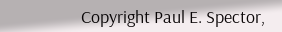Copyright Paul E. Spector,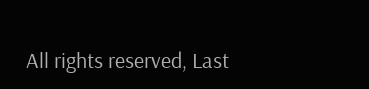All rights reserved, Last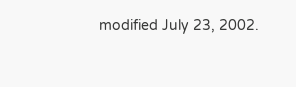modified July 23, 2002.